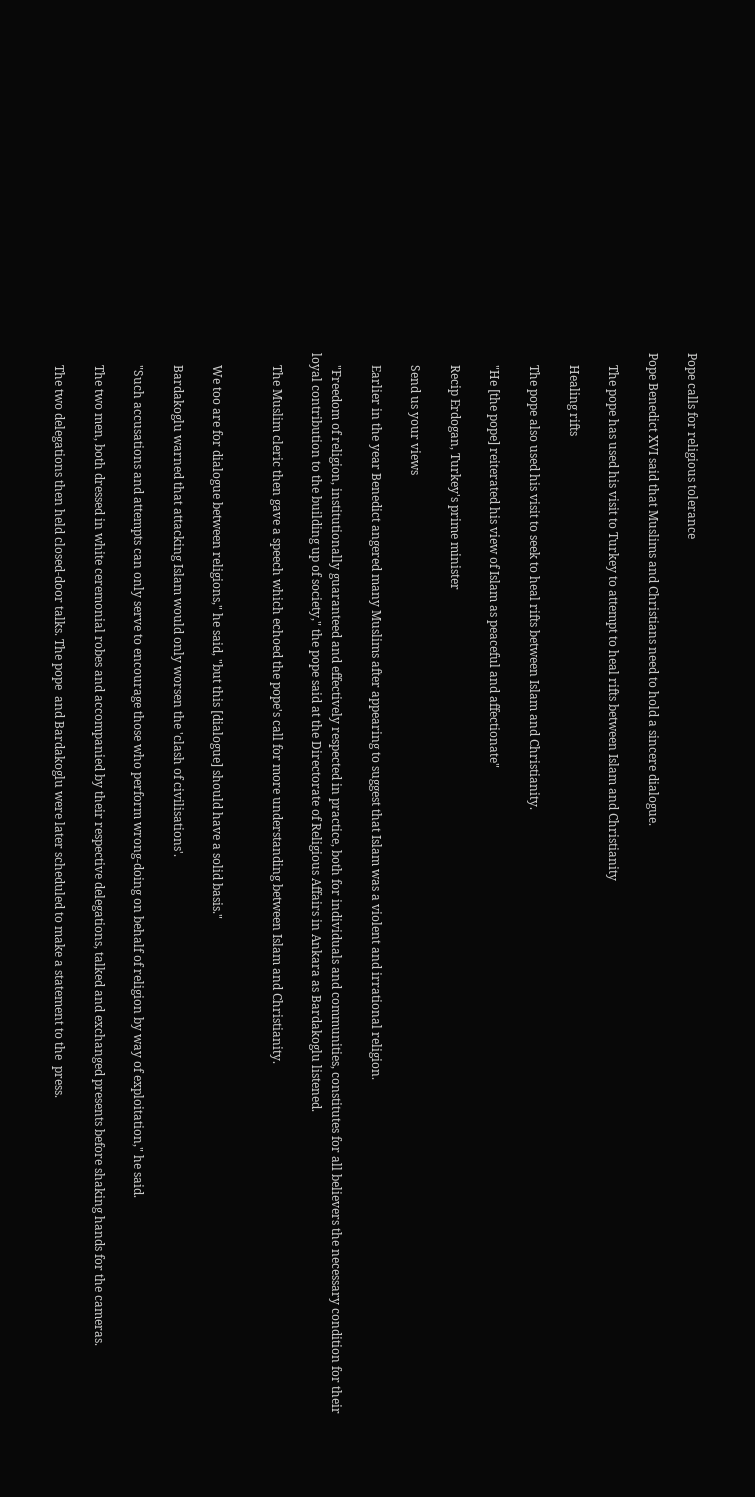Pope calls for religious tolerance

Pope Benedict XVI said that Muslims and Christians need to hold a sincere dialogue.

    The pope has used his visit to Turkey to attempt to heal rifts between Islam and Christianity

    Healing rifts

    The pope also used his visit to seek to heal rifts between Islam and Christianity.

    "He [the pope] reiterated his view of Islam as peaceful and affectionate"

    Recip Erdogan, Turkey's prime minister

    Send us your views

    Earlier in the year Benedict angered many Muslims after appearing to suggest that Islam was a violent and irrational religion.

    "Freedom of religion, institutionally guaranteed and effectively respected in practice, both for individuals and communities, constitutes for all believers the necessary condition for their loyal contribution to the building up of society," the pope said at the Directorate of Religious Affairs in Ankara as Bardakoglu listened.

    The Muslim cleric then gave a speech which echoed the pope's call for more understanding between Islam and Christianity.


    We too are for dialogue between religions," he said, "but this [dialogue] should have a solid basis."

    Bardakoglu warned that attacking Islam would only worsen the 'clash of civilisations'.

    "Such accusations and attempts can only serve to encourage those who perform wrong-doing on behalf of religion by way of exploitation," he said.

    The two men, both dressed in white ceremonial robes and accompanied by their respective delegations, talked and exchanged presents before shaking hands for the cameras.

    The two delegations then held closed-door talks. The pope  and Bardakoglu were later scheduled to make a statement to the  press.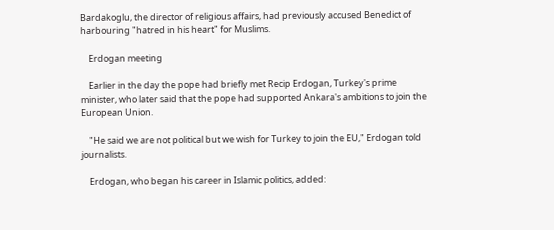Bardakoglu, the director of religious affairs, had previously accused Benedict of harbouring "hatred in his heart" for Muslims.

    Erdogan meeting

    Earlier in the day the pope had briefly met Recip Erdogan, Turkey's prime minister, who later said that the pope had supported Ankara's ambitions to join the European Union.

    "He said we are not political but we wish for Turkey to join the EU," Erdogan told journalists.

    Erdogan, who began his career in Islamic politics, added: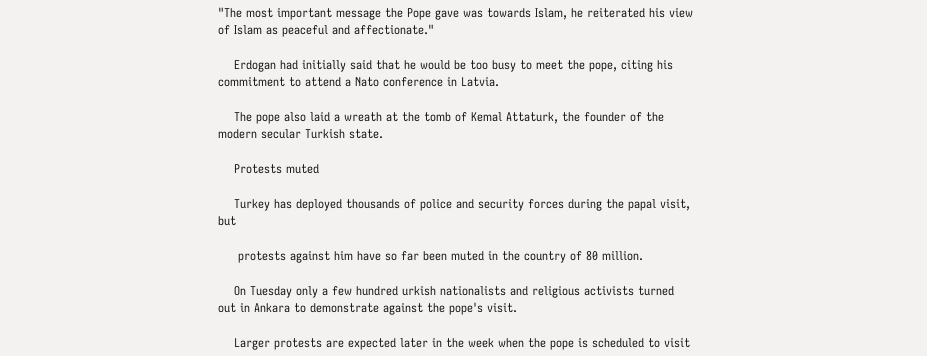"The most important message the Pope gave was towards Islam, he reiterated his view of Islam as peaceful and affectionate."

    Erdogan had initially said that he would be too busy to meet the pope, citing his commitment to attend a Nato conference in Latvia.

    The pope also laid a wreath at the tomb of Kemal Attaturk, the founder of the modern secular Turkish state.

    Protests muted

    Turkey has deployed thousands of police and security forces during the papal visit, but

     protests against him have so far been muted in the country of 80 million.

    On Tuesday only a few hundred urkish nationalists and religious activists turned out in Ankara to demonstrate against the pope's visit.

    Larger protests are expected later in the week when the pope is scheduled to visit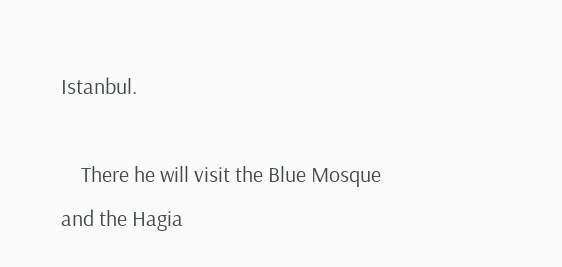Istanbul.

    There he will visit the Blue Mosque and the Hagia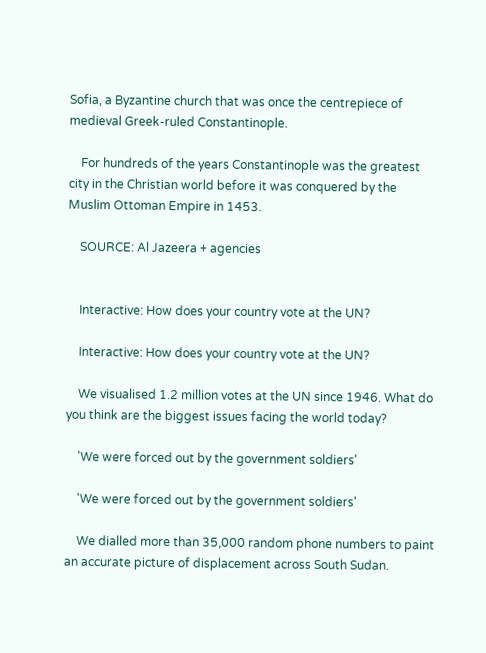Sofia, a Byzantine church that was once the centrepiece of medieval Greek-ruled Constantinople.

    For hundreds of the years Constantinople was the greatest city in the Christian world before it was conquered by the Muslim Ottoman Empire in 1453.

    SOURCE: Al Jazeera + agencies


    Interactive: How does your country vote at the UN?

    Interactive: How does your country vote at the UN?

    We visualised 1.2 million votes at the UN since 1946. What do you think are the biggest issues facing the world today?

    'We were forced out by the government soldiers'

    'We were forced out by the government soldiers'

    We dialled more than 35,000 random phone numbers to paint an accurate picture of displacement across South Sudan.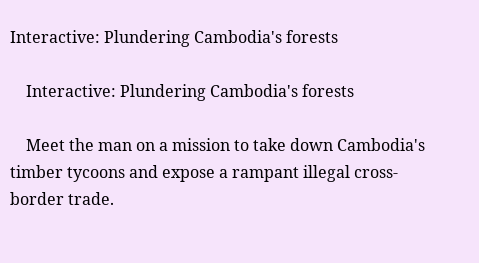Interactive: Plundering Cambodia's forests

    Interactive: Plundering Cambodia's forests

    Meet the man on a mission to take down Cambodia's timber tycoons and expose a rampant illegal cross-border trade.